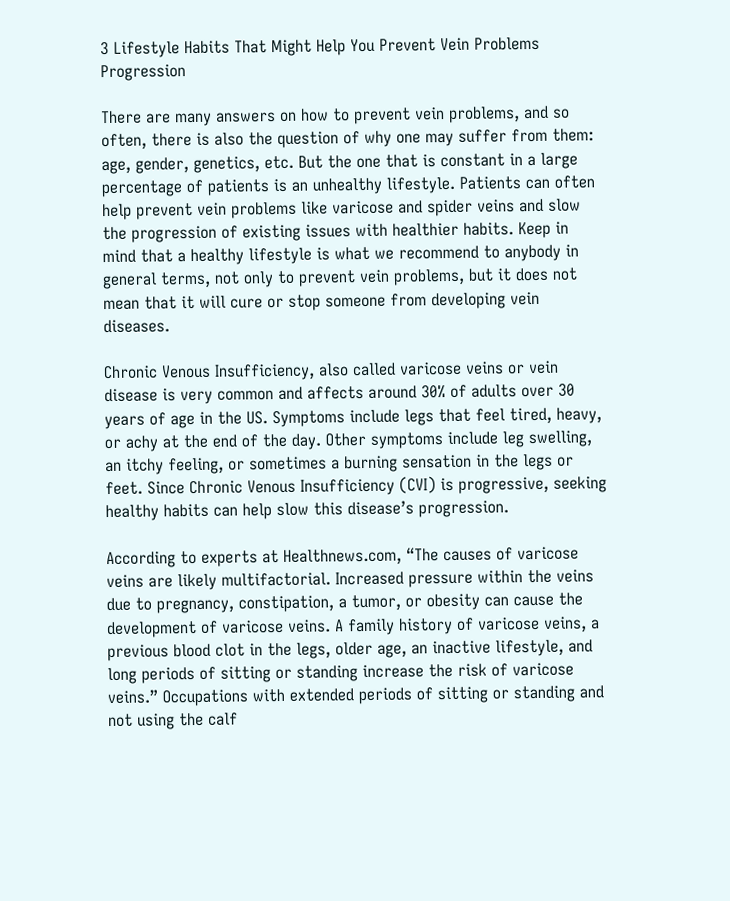3 Lifestyle Habits That Might Help You Prevent Vein Problems Progression

There are many answers on how to prevent vein problems, and so often, there is also the question of why one may suffer from them: age, gender, genetics, etc. But the one that is constant in a large percentage of patients is an unhealthy lifestyle. Patients can often help prevent vein problems like varicose and spider veins and slow the progression of existing issues with healthier habits. Keep in mind that a healthy lifestyle is what we recommend to anybody in general terms, not only to prevent vein problems, but it does not mean that it will cure or stop someone from developing vein diseases.

Chronic Venous Insufficiency, also called varicose veins or vein disease is very common and affects around 30% of adults over 30 years of age in the US. Symptoms include legs that feel tired, heavy, or achy at the end of the day. Other symptoms include leg swelling, an itchy feeling, or sometimes a burning sensation in the legs or feet. Since Chronic Venous Insufficiency (CVI) is progressive, seeking healthy habits can help slow this disease’s progression.

According to experts at Healthnews.com, “The causes of varicose veins are likely multifactorial. Increased pressure within the veins due to pregnancy, constipation, a tumor, or obesity can cause the development of varicose veins. A family history of varicose veins, a previous blood clot in the legs, older age, an inactive lifestyle, and long periods of sitting or standing increase the risk of varicose veins.” Occupations with extended periods of sitting or standing and not using the calf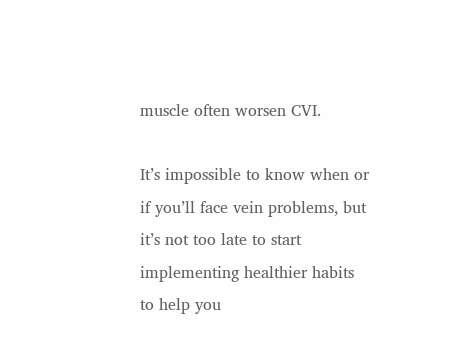muscle often worsen CVI.

It’s impossible to know when or if you’ll face vein problems, but it’s not too late to start implementing healthier habits to help you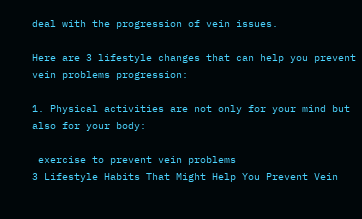deal with the progression of vein issues.

Here are 3 lifestyle changes that can help you prevent vein problems progression:

1. Physical activities are not only for your mind but also for your body:

 exercise to prevent vein problems
3 Lifestyle Habits That Might Help You Prevent Vein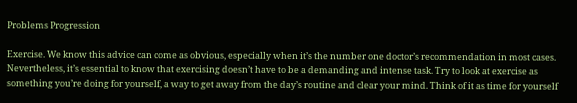Problems Progression

Exercise. We know this advice can come as obvious, especially when it’s the number one doctor’s recommendation in most cases. Nevertheless, it’s essential to know that exercising doesn’t have to be a demanding and intense task. Try to look at exercise as something you’re doing for yourself, a way to get away from the day’s routine and clear your mind. Think of it as time for yourself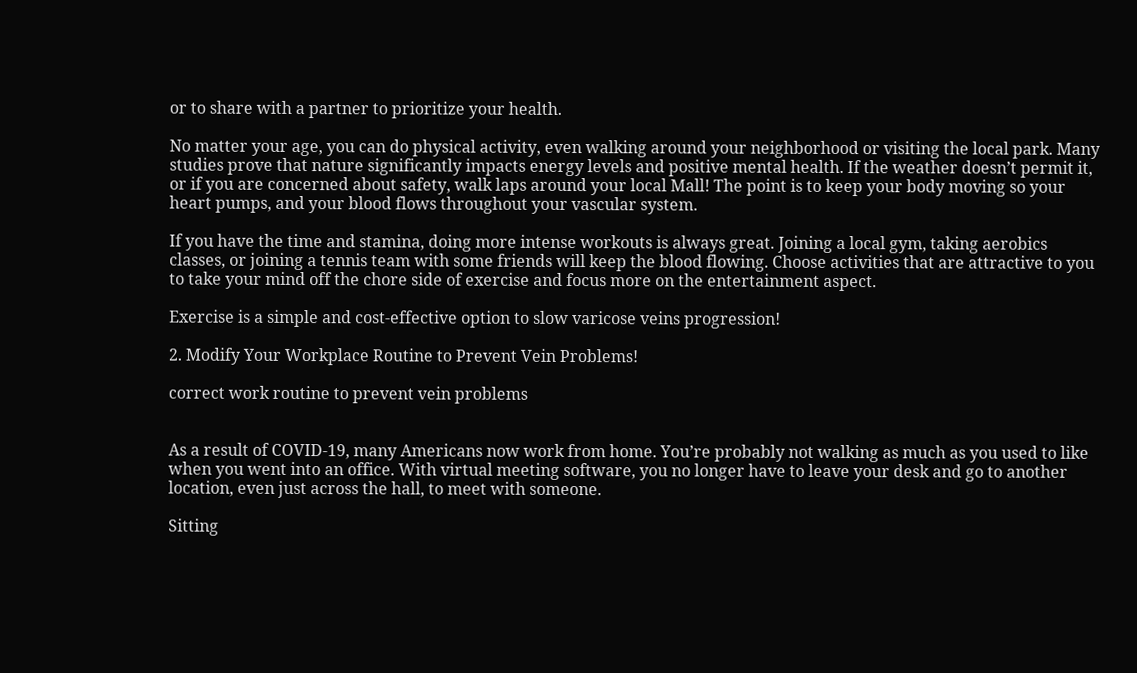or to share with a partner to prioritize your health.

No matter your age, you can do physical activity, even walking around your neighborhood or visiting the local park. Many studies prove that nature significantly impacts energy levels and positive mental health. If the weather doesn’t permit it, or if you are concerned about safety, walk laps around your local Mall! The point is to keep your body moving so your heart pumps, and your blood flows throughout your vascular system.

If you have the time and stamina, doing more intense workouts is always great. Joining a local gym, taking aerobics classes, or joining a tennis team with some friends will keep the blood flowing. Choose activities that are attractive to you to take your mind off the chore side of exercise and focus more on the entertainment aspect.

Exercise is a simple and cost-effective option to slow varicose veins progression!

2. Modify Your Workplace Routine to Prevent Vein Problems!

correct work routine to prevent vein problems


As a result of COVID-19, many Americans now work from home. You’re probably not walking as much as you used to like when you went into an office. With virtual meeting software, you no longer have to leave your desk and go to another location, even just across the hall, to meet with someone.

Sitting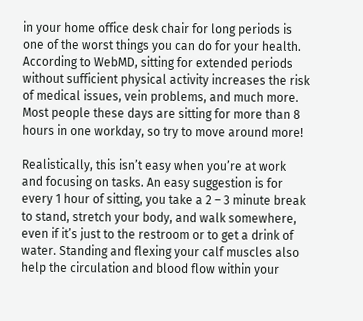in your home office desk chair for long periods is one of the worst things you can do for your health. According to WebMD, sitting for extended periods without sufficient physical activity increases the risk of medical issues, vein problems, and much more. Most people these days are sitting for more than 8 hours in one workday, so try to move around more!

Realistically, this isn’t easy when you’re at work and focusing on tasks. An easy suggestion is for every 1 hour of sitting, you take a 2 – 3 minute break to stand, stretch your body, and walk somewhere, even if it’s just to the restroom or to get a drink of water. Standing and flexing your calf muscles also help the circulation and blood flow within your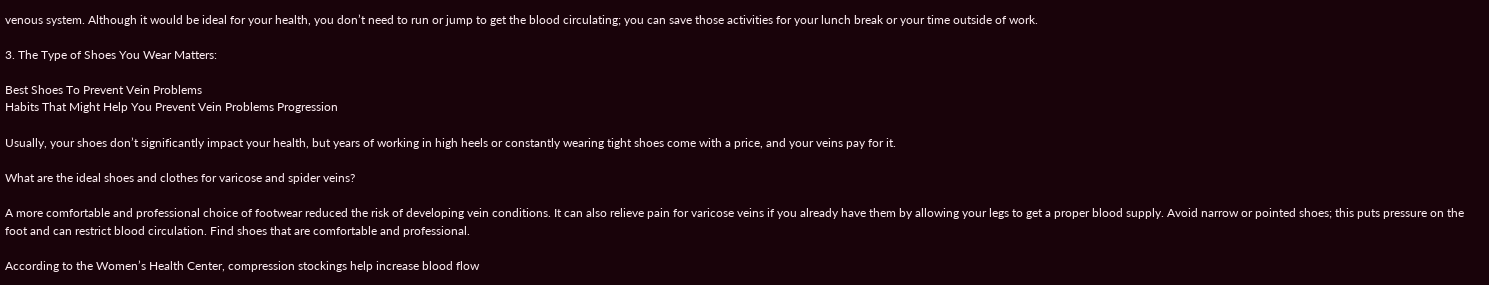venous system. Although it would be ideal for your health, you don’t need to run or jump to get the blood circulating; you can save those activities for your lunch break or your time outside of work.

3. The Type of Shoes You Wear Matters:

Best Shoes To Prevent Vein Problems
Habits That Might Help You Prevent Vein Problems Progression

Usually, your shoes don’t significantly impact your health, but years of working in high heels or constantly wearing tight shoes come with a price, and your veins pay for it.

What are the ideal shoes and clothes for varicose and spider veins?

A more comfortable and professional choice of footwear reduced the risk of developing vein conditions. It can also relieve pain for varicose veins if you already have them by allowing your legs to get a proper blood supply. Avoid narrow or pointed shoes; this puts pressure on the foot and can restrict blood circulation. Find shoes that are comfortable and professional.

According to the Women’s Health Center, compression stockings help increase blood flow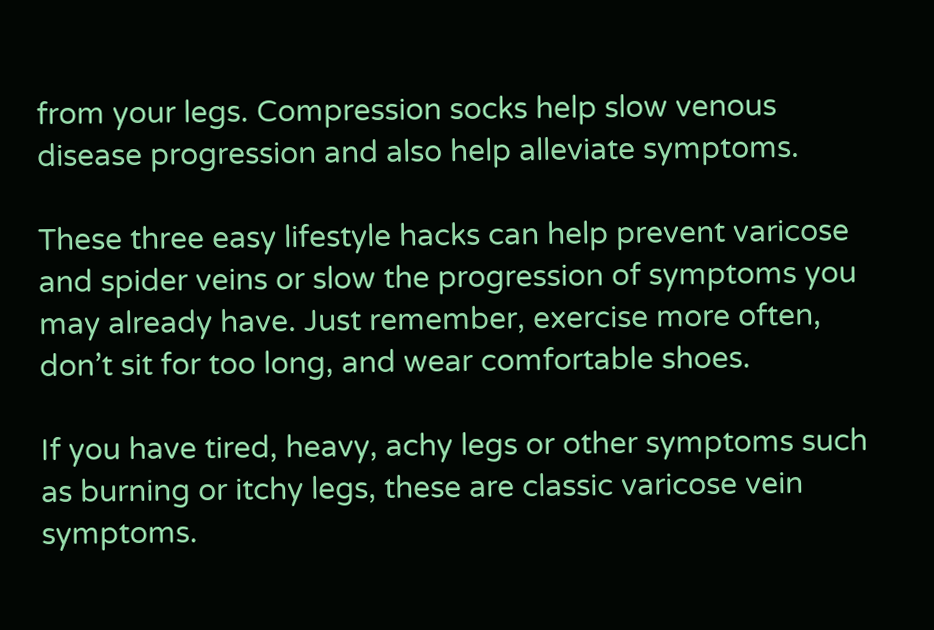from your legs. Compression socks help slow venous disease progression and also help alleviate symptoms.

These three easy lifestyle hacks can help prevent varicose and spider veins or slow the progression of symptoms you may already have. Just remember, exercise more often, don’t sit for too long, and wear comfortable shoes.

If you have tired, heavy, achy legs or other symptoms such as burning or itchy legs, these are classic varicose vein symptoms.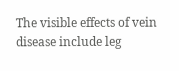The visible effects of vein disease include leg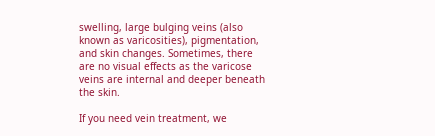swelling, large bulging veins (also known as varicosities), pigmentation, and skin changes. Sometimes, there are no visual effects as the varicose veins are internal and deeper beneath the skin.

If you need vein treatment, we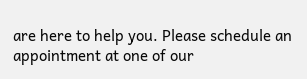are here to help you. Please schedule an appointment at one of our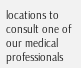locations to consult one of our medical professionals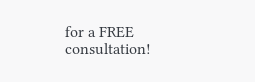for a FREE consultation!